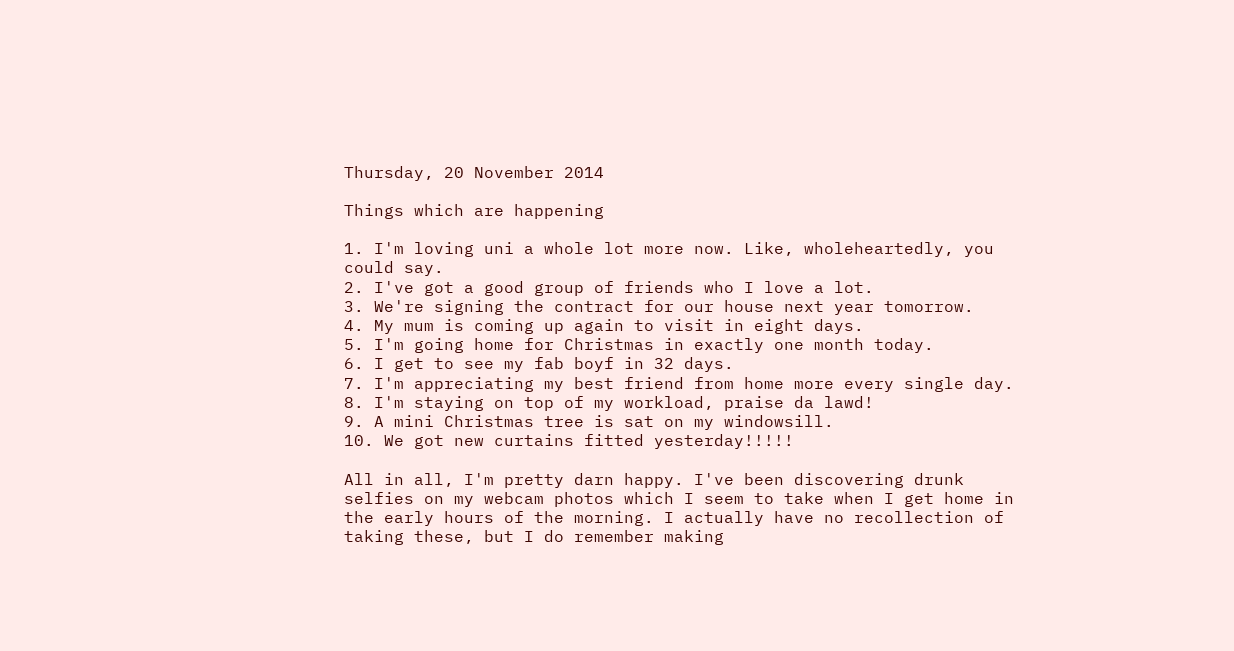Thursday, 20 November 2014

Things which are happening

1. I'm loving uni a whole lot more now. Like, wholeheartedly, you could say.
2. I've got a good group of friends who I love a lot.
3. We're signing the contract for our house next year tomorrow.
4. My mum is coming up again to visit in eight days.
5. I'm going home for Christmas in exactly one month today.
6. I get to see my fab boyf in 32 days.
7. I'm appreciating my best friend from home more every single day.
8. I'm staying on top of my workload, praise da lawd!
9. A mini Christmas tree is sat on my windowsill.
10. We got new curtains fitted yesterday!!!!!

All in all, I'm pretty darn happy. I've been discovering drunk selfies on my webcam photos which I seem to take when I get home in the early hours of the morning. I actually have no recollection of taking these, but I do remember making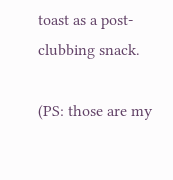toast as a post-clubbing snack.

(PS: those are my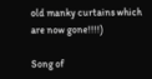old manky curtains which are now gone!!!!)

Song of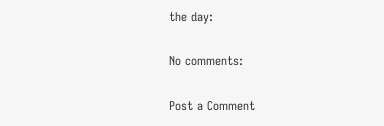the day:

No comments:

Post a Comment